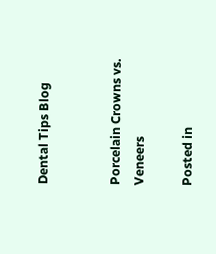Dental Tips Blog


Porcelain Crowns vs. Veneers

Posted in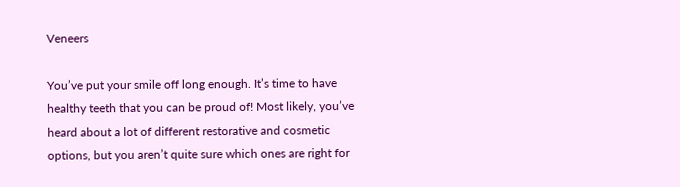Veneers

You’ve put your smile off long enough. It’s time to have healthy teeth that you can be proud of! Most likely, you’ve heard about a lot of different restorative and cosmetic options, but you aren’t quite sure which ones are right for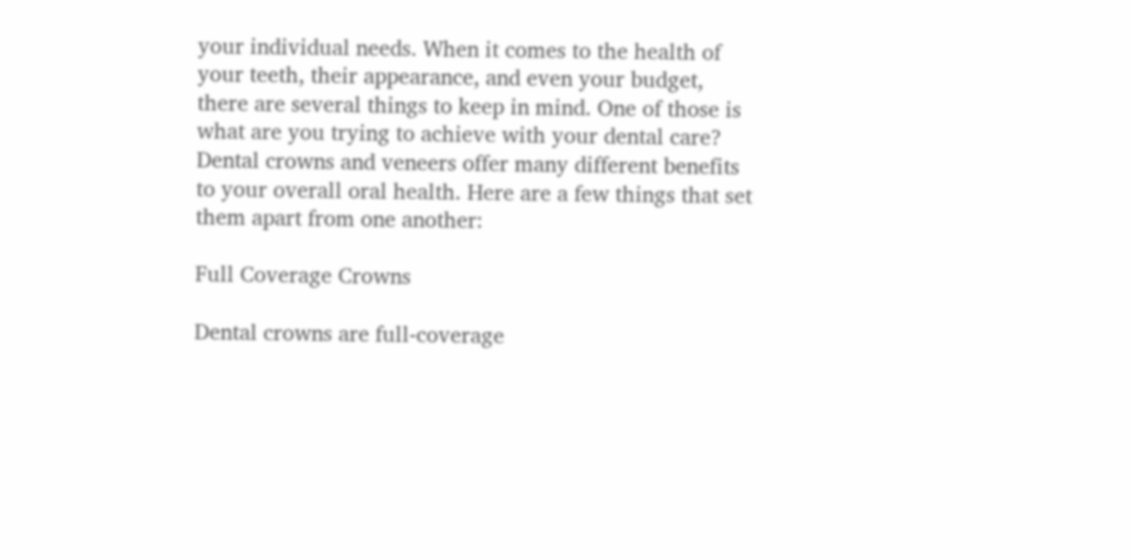your individual needs. When it comes to the health of your teeth, their appearance, and even your budget, there are several things to keep in mind. One of those is what are you trying to achieve with your dental care? Dental crowns and veneers offer many different benefits to your overall oral health. Here are a few things that set them apart from one another:

Full Coverage Crowns

Dental crowns are full-coverage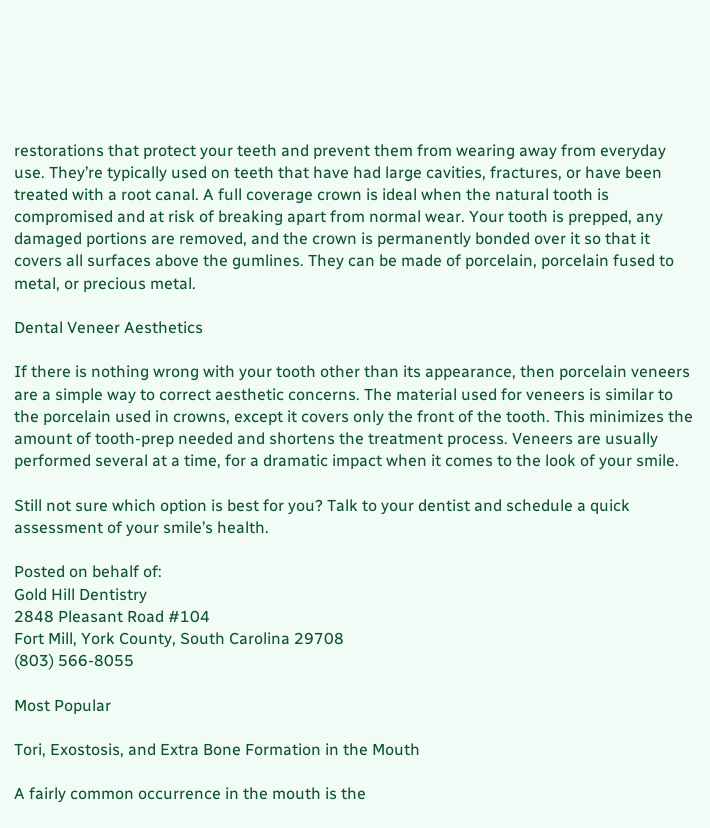restorations that protect your teeth and prevent them from wearing away from everyday use. They’re typically used on teeth that have had large cavities, fractures, or have been treated with a root canal. A full coverage crown is ideal when the natural tooth is compromised and at risk of breaking apart from normal wear. Your tooth is prepped, any damaged portions are removed, and the crown is permanently bonded over it so that it covers all surfaces above the gumlines. They can be made of porcelain, porcelain fused to metal, or precious metal.

Dental Veneer Aesthetics

If there is nothing wrong with your tooth other than its appearance, then porcelain veneers are a simple way to correct aesthetic concerns. The material used for veneers is similar to the porcelain used in crowns, except it covers only the front of the tooth. This minimizes the amount of tooth-prep needed and shortens the treatment process. Veneers are usually performed several at a time, for a dramatic impact when it comes to the look of your smile.

Still not sure which option is best for you? Talk to your dentist and schedule a quick assessment of your smile’s health.

Posted on behalf of:
Gold Hill Dentistry
2848 Pleasant Road #104
Fort Mill, York County, South Carolina 29708
(803) 566-8055

Most Popular

Tori, Exostosis, and Extra Bone Formation in the Mouth

A fairly common occurrence in the mouth is the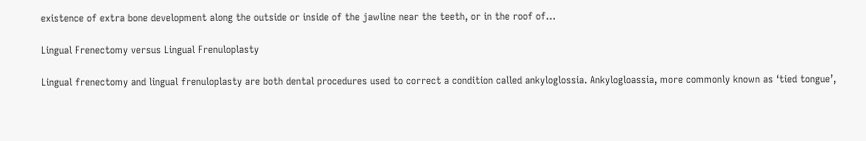existence of extra bone development along the outside or inside of the jawline near the teeth, or in the roof of…

Lingual Frenectomy versus Lingual Frenuloplasty

Lingual frenectomy and lingual frenuloplasty are both dental procedures used to correct a condition called ankyloglossia. Ankylogloassia, more commonly known as ‘tied tongue’,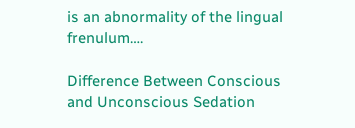is an abnormality of the lingual frenulum….

Difference Between Conscious and Unconscious Sedation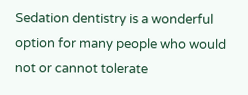Sedation dentistry is a wonderful option for many people who would not or cannot tolerate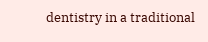dentistry in a traditional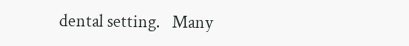dental setting.   Many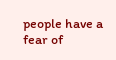people have a fear of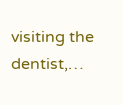visiting the dentist,…